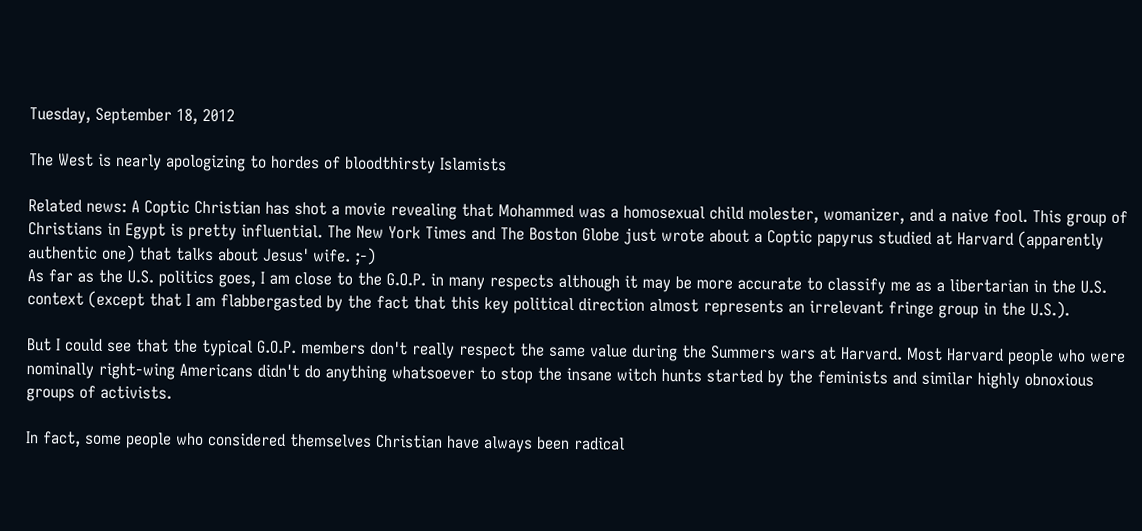Tuesday, September 18, 2012

The West is nearly apologizing to hordes of bloodthirsty Islamists

Related news: A Coptic Christian has shot a movie revealing that Mohammed was a homosexual child molester, womanizer, and a naive fool. This group of Christians in Egypt is pretty influential. The New York Times and The Boston Globe just wrote about a Coptic papyrus studied at Harvard (apparently authentic one) that talks about Jesus' wife. ;-)
As far as the U.S. politics goes, I am close to the G.O.P. in many respects although it may be more accurate to classify me as a libertarian in the U.S. context (except that I am flabbergasted by the fact that this key political direction almost represents an irrelevant fringe group in the U.S.).

But I could see that the typical G.O.P. members don't really respect the same value during the Summers wars at Harvard. Most Harvard people who were nominally right-wing Americans didn't do anything whatsoever to stop the insane witch hunts started by the feminists and similar highly obnoxious groups of activists.

In fact, some people who considered themselves Christian have always been radical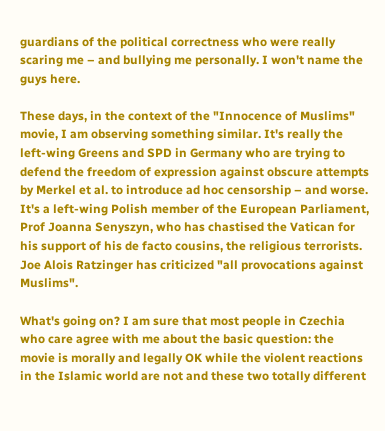guardians of the political correctness who were really scaring me – and bullying me personally. I won't name the guys here.

These days, in the context of the "Innocence of Muslims" movie, I am observing something similar. It's really the left-wing Greens and SPD in Germany who are trying to defend the freedom of expression against obscure attempts by Merkel et al. to introduce ad hoc censorship – and worse. It's a left-wing Polish member of the European Parliament, Prof Joanna Senyszyn, who has chastised the Vatican for his support of his de facto cousins, the religious terrorists. Joe Alois Ratzinger has criticized "all provocations against Muslims".

What's going on? I am sure that most people in Czechia who care agree with me about the basic question: the movie is morally and legally OK while the violent reactions in the Islamic world are not and these two totally different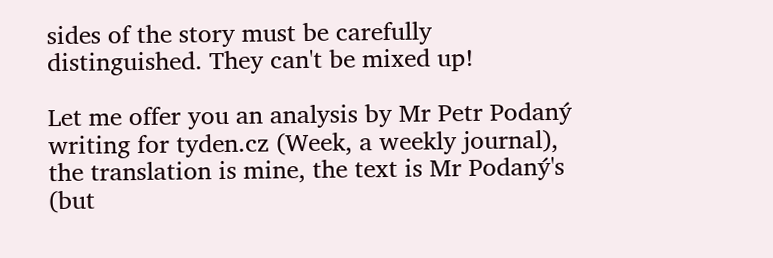sides of the story must be carefully distinguished. They can't be mixed up!

Let me offer you an analysis by Mr Petr Podaný writing for tyden.cz (Week, a weekly journal), the translation is mine, the text is Mr Podaný's (but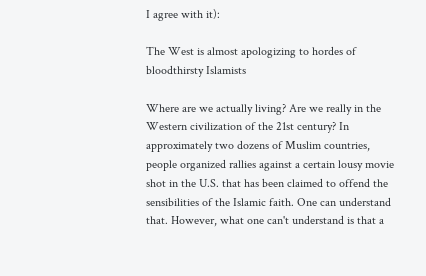I agree with it):

The West is almost apologizing to hordes of bloodthirsty Islamists

Where are we actually living? Are we really in the Western civilization of the 21st century? In approximately two dozens of Muslim countries, people organized rallies against a certain lousy movie shot in the U.S. that has been claimed to offend the sensibilities of the Islamic faith. One can understand that. However, what one can't understand is that a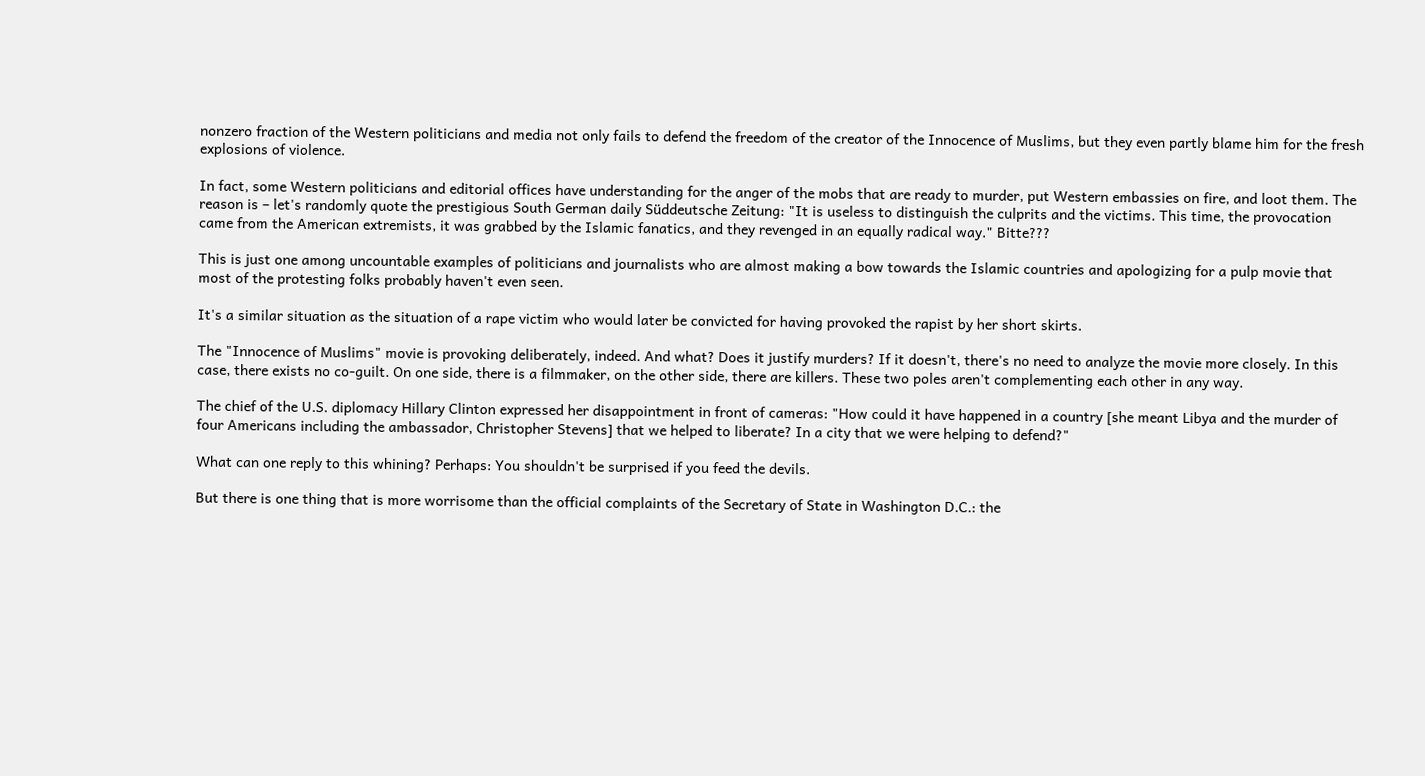nonzero fraction of the Western politicians and media not only fails to defend the freedom of the creator of the Innocence of Muslims, but they even partly blame him for the fresh explosions of violence.

In fact, some Western politicians and editorial offices have understanding for the anger of the mobs that are ready to murder, put Western embassies on fire, and loot them. The reason is – let's randomly quote the prestigious South German daily Süddeutsche Zeitung: "It is useless to distinguish the culprits and the victims. This time, the provocation came from the American extremists, it was grabbed by the Islamic fanatics, and they revenged in an equally radical way." Bitte???

This is just one among uncountable examples of politicians and journalists who are almost making a bow towards the Islamic countries and apologizing for a pulp movie that most of the protesting folks probably haven't even seen.

It's a similar situation as the situation of a rape victim who would later be convicted for having provoked the rapist by her short skirts.

The "Innocence of Muslims" movie is provoking deliberately, indeed. And what? Does it justify murders? If it doesn't, there's no need to analyze the movie more closely. In this case, there exists no co-guilt. On one side, there is a filmmaker, on the other side, there are killers. These two poles aren't complementing each other in any way.

The chief of the U.S. diplomacy Hillary Clinton expressed her disappointment in front of cameras: "How could it have happened in a country [she meant Libya and the murder of four Americans including the ambassador, Christopher Stevens] that we helped to liberate? In a city that we were helping to defend?"

What can one reply to this whining? Perhaps: You shouldn't be surprised if you feed the devils.

But there is one thing that is more worrisome than the official complaints of the Secretary of State in Washington D.C.: the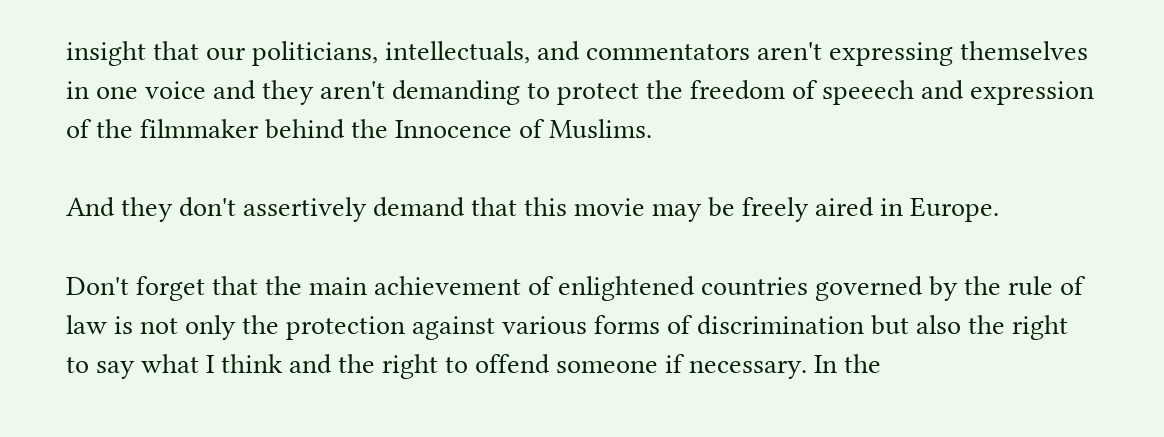insight that our politicians, intellectuals, and commentators aren't expressing themselves in one voice and they aren't demanding to protect the freedom of speeech and expression of the filmmaker behind the Innocence of Muslims.

And they don't assertively demand that this movie may be freely aired in Europe.

Don't forget that the main achievement of enlightened countries governed by the rule of law is not only the protection against various forms of discrimination but also the right to say what I think and the right to offend someone if necessary. In the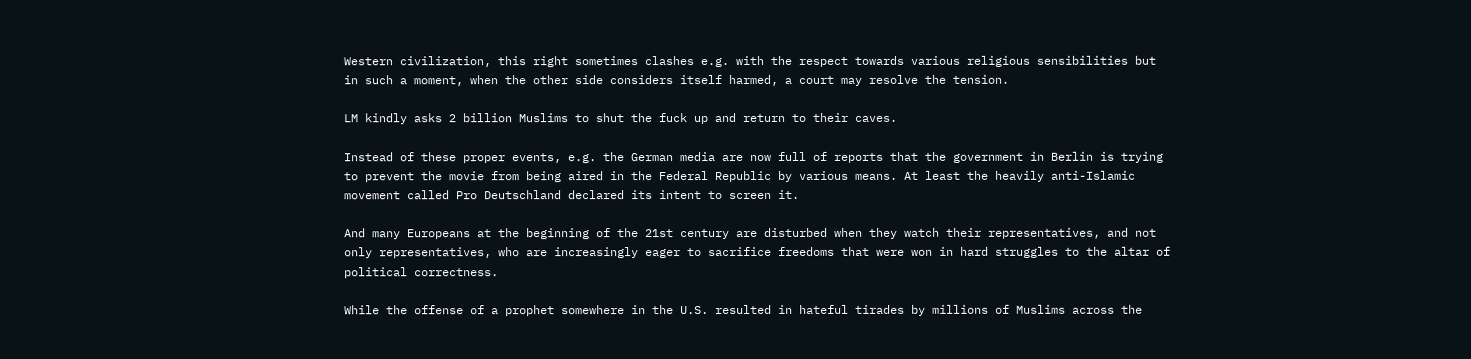Western civilization, this right sometimes clashes e.g. with the respect towards various religious sensibilities but in such a moment, when the other side considers itself harmed, a court may resolve the tension.

LM kindly asks 2 billion Muslims to shut the fuck up and return to their caves.

Instead of these proper events, e.g. the German media are now full of reports that the government in Berlin is trying to prevent the movie from being aired in the Federal Republic by various means. At least the heavily anti-Islamic movement called Pro Deutschland declared its intent to screen it.

And many Europeans at the beginning of the 21st century are disturbed when they watch their representatives, and not only representatives, who are increasingly eager to sacrifice freedoms that were won in hard struggles to the altar of political correctness.

While the offense of a prophet somewhere in the U.S. resulted in hateful tirades by millions of Muslims across the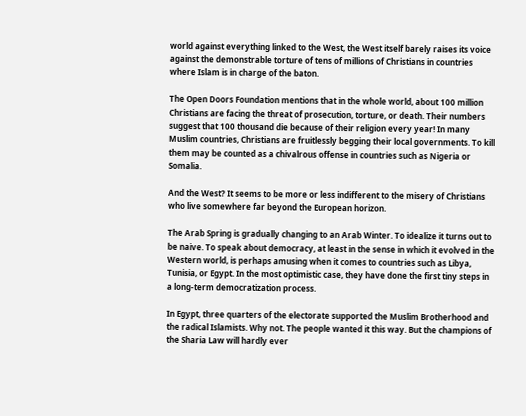world against everything linked to the West, the West itself barely raises its voice against the demonstrable torture of tens of millions of Christians in countries where Islam is in charge of the baton.

The Open Doors Foundation mentions that in the whole world, about 100 million Christians are facing the threat of prosecution, torture, or death. Their numbers suggest that 100 thousand die because of their religion every year! In many Muslim countries, Christians are fruitlessly begging their local governments. To kill them may be counted as a chivalrous offense in countries such as Nigeria or Somalia.

And the West? It seems to be more or less indifferent to the misery of Christians who live somewhere far beyond the European horizon.

The Arab Spring is gradually changing to an Arab Winter. To idealize it turns out to be naive. To speak about democracy, at least in the sense in which it evolved in the Western world, is perhaps amusing when it comes to countries such as Libya, Tunisia, or Egypt. In the most optimistic case, they have done the first tiny steps in a long-term democratization process.

In Egypt, three quarters of the electorate supported the Muslim Brotherhood and the radical Islamists. Why not. The people wanted it this way. But the champions of the Sharia Law will hardly ever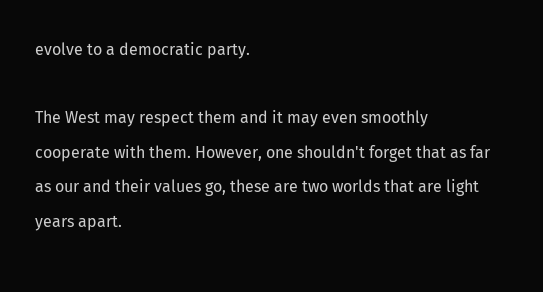evolve to a democratic party.

The West may respect them and it may even smoothly cooperate with them. However, one shouldn't forget that as far as our and their values go, these are two worlds that are light years apart.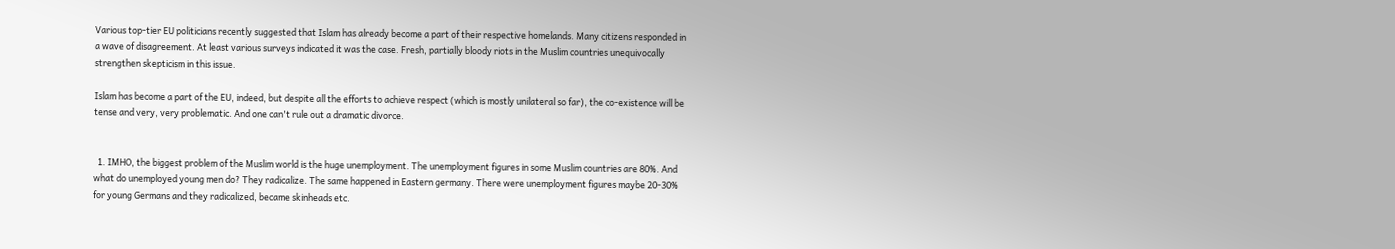Various top-tier EU politicians recently suggested that Islam has already become a part of their respective homelands. Many citizens responded in a wave of disagreement. At least various surveys indicated it was the case. Fresh, partially bloody riots in the Muslim countries unequivocally strengthen skepticism in this issue.

Islam has become a part of the EU, indeed, but despite all the efforts to achieve respect (which is mostly unilateral so far), the co-existence will be tense and very, very problematic. And one can't rule out a dramatic divorce.


  1. IMHO, the biggest problem of the Muslim world is the huge unemployment. The unemployment figures in some Muslim countries are 80%. And what do unemployed young men do? They radicalize. The same happened in Eastern germany. There were unemployment figures maybe 20-30% for young Germans and they radicalized, became skinheads etc.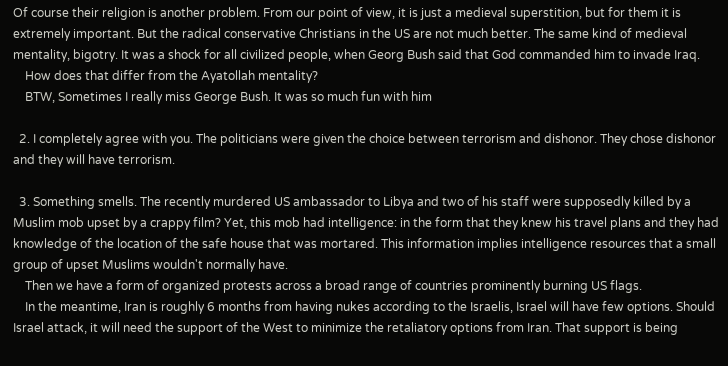Of course their religion is another problem. From our point of view, it is just a medieval superstition, but for them it is extremely important. But the radical conservative Christians in the US are not much better. The same kind of medieval mentality, bigotry. It was a shock for all civilized people, when Georg Bush said that God commanded him to invade Iraq.
    How does that differ from the Ayatollah mentality?
    BTW, Sometimes I really miss George Bush. It was so much fun with him

  2. I completely agree with you. The politicians were given the choice between terrorism and dishonor. They chose dishonor and they will have terrorism.

  3. Something smells. The recently murdered US ambassador to Libya and two of his staff were supposedly killed by a Muslim mob upset by a crappy film? Yet, this mob had intelligence: in the form that they knew his travel plans and they had knowledge of the location of the safe house that was mortared. This information implies intelligence resources that a small group of upset Muslims wouldn't normally have.
    Then we have a form of organized protests across a broad range of countries prominently burning US flags.
    In the meantime, Iran is roughly 6 months from having nukes according to the Israelis, Israel will have few options. Should Israel attack, it will need the support of the West to minimize the retaliatory options from Iran. That support is being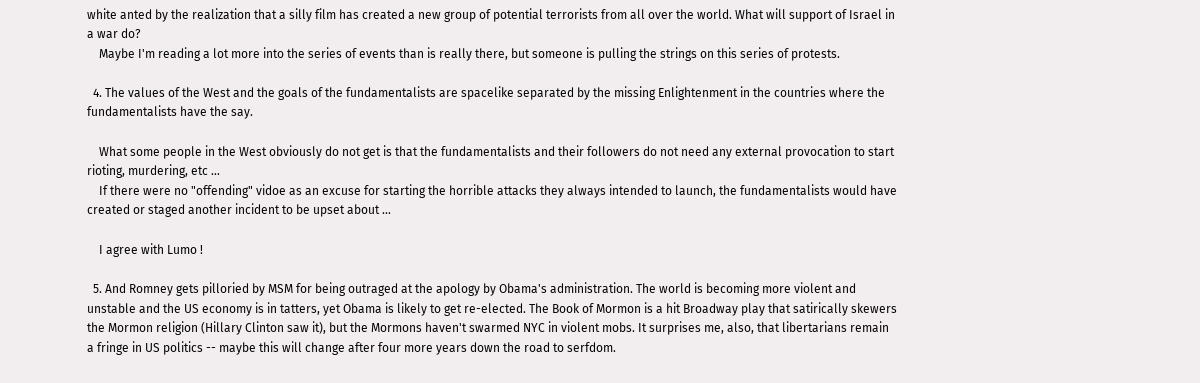white anted by the realization that a silly film has created a new group of potential terrorists from all over the world. What will support of Israel in a war do?
    Maybe I'm reading a lot more into the series of events than is really there, but someone is pulling the strings on this series of protests.

  4. The values of the West and the goals of the fundamentalists are spacelike separated by the missing Enlightenment in the countries where the fundamentalists have the say.

    What some people in the West obviously do not get is that the fundamentalists and their followers do not need any external provocation to start rioting, murdering, etc ...
    If there were no "offending" vidoe as an excuse for starting the horrible attacks they always intended to launch, the fundamentalists would have created or staged another incident to be upset about ...

    I agree with Lumo !

  5. And Romney gets pilloried by MSM for being outraged at the apology by Obama's administration. The world is becoming more violent and unstable and the US economy is in tatters, yet Obama is likely to get re-elected. The Book of Mormon is a hit Broadway play that satirically skewers the Mormon religion (Hillary Clinton saw it), but the Mormons haven't swarmed NYC in violent mobs. It surprises me, also, that libertarians remain a fringe in US politics -- maybe this will change after four more years down the road to serfdom.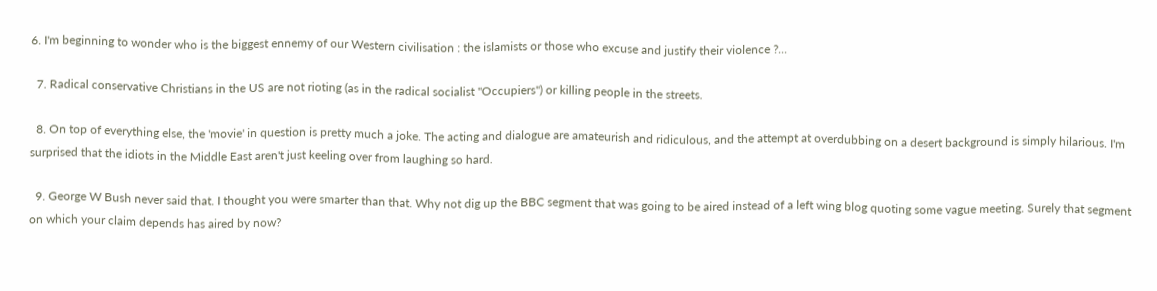6. I'm beginning to wonder who is the biggest ennemy of our Western civilisation : the islamists or those who excuse and justify their violence ?...

  7. Radical conservative Christians in the US are not rioting (as in the radical socialist "Occupiers") or killing people in the streets.

  8. On top of everything else, the 'movie' in question is pretty much a joke. The acting and dialogue are amateurish and ridiculous, and the attempt at overdubbing on a desert background is simply hilarious. I'm surprised that the idiots in the Middle East aren't just keeling over from laughing so hard.

  9. George W Bush never said that. I thought you were smarter than that. Why not dig up the BBC segment that was going to be aired instead of a left wing blog quoting some vague meeting. Surely that segment on which your claim depends has aired by now?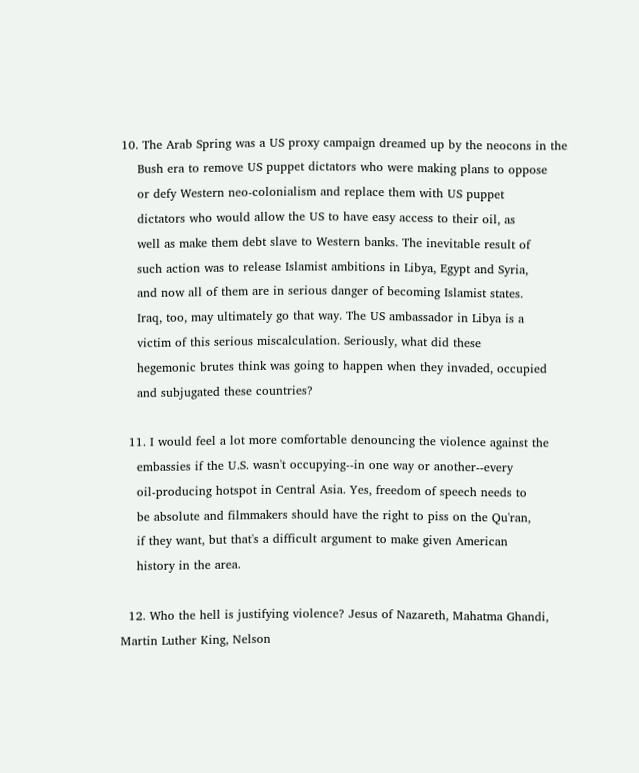10. The Arab Spring was a US proxy campaign dreamed up by the neocons in the
    Bush era to remove US puppet dictators who were making plans to oppose
    or defy Western neo-colonialism and replace them with US puppet
    dictators who would allow the US to have easy access to their oil, as
    well as make them debt slave to Western banks. The inevitable result of
    such action was to release Islamist ambitions in Libya, Egypt and Syria,
    and now all of them are in serious danger of becoming Islamist states.
    Iraq, too, may ultimately go that way. The US ambassador in Libya is a
    victim of this serious miscalculation. Seriously, what did these
    hegemonic brutes think was going to happen when they invaded, occupied
    and subjugated these countries?

  11. I would feel a lot more comfortable denouncing the violence against the
    embassies if the U.S. wasn't occupying--in one way or another--every
    oil-producing hotspot in Central Asia. Yes, freedom of speech needs to
    be absolute and filmmakers should have the right to piss on the Qu'ran,
    if they want, but that's a difficult argument to make given American
    history in the area.

  12. Who the hell is justifying violence? Jesus of Nazareth, Mahatma Ghandi, Martin Luther King, Nelson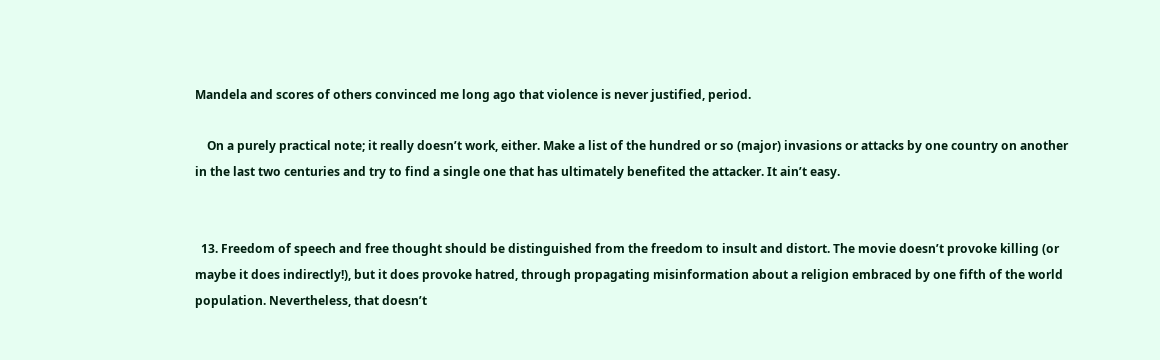Mandela and scores of others convinced me long ago that violence is never justified, period.

    On a purely practical note; it really doesn’t work, either. Make a list of the hundred or so (major) invasions or attacks by one country on another in the last two centuries and try to find a single one that has ultimately benefited the attacker. It ain’t easy.


  13. Freedom of speech and free thought should be distinguished from the freedom to insult and distort. The movie doesn’t provoke killing (or maybe it does indirectly!), but it does provoke hatred, through propagating misinformation about a religion embraced by one fifth of the world population. Nevertheless, that doesn’t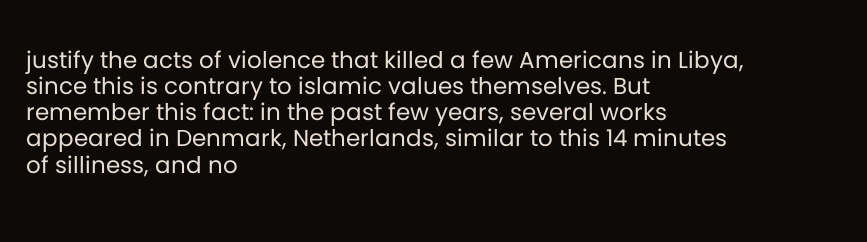justify the acts of violence that killed a few Americans in Libya, since this is contrary to islamic values themselves. But remember this fact: in the past few years, several works appeared in Denmark, Netherlands, similar to this 14 minutes of silliness, and no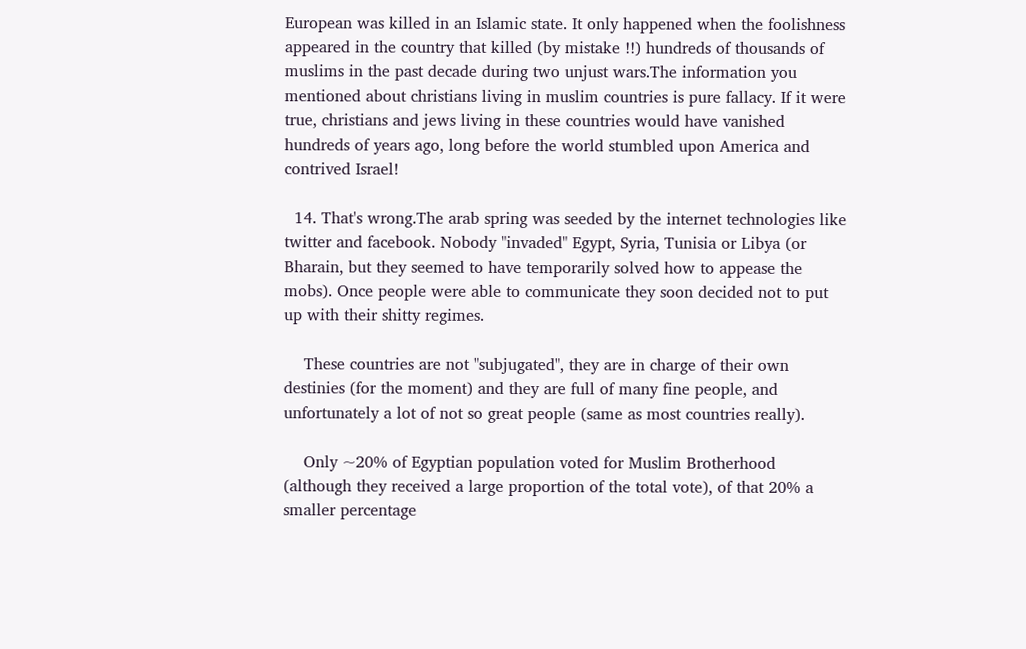European was killed in an Islamic state. It only happened when the foolishness appeared in the country that killed (by mistake !!) hundreds of thousands of muslims in the past decade during two unjust wars.The information you mentioned about christians living in muslim countries is pure fallacy. If it were true, christians and jews living in these countries would have vanished hundreds of years ago, long before the world stumbled upon America and contrived Israel!

  14. That's wrong.The arab spring was seeded by the internet technologies like twitter and facebook. Nobody "invaded" Egypt, Syria, Tunisia or Libya (or Bharain, but they seemed to have temporarily solved how to appease the mobs). Once people were able to communicate they soon decided not to put up with their shitty regimes.

    These countries are not "subjugated", they are in charge of their own destinies (for the moment) and they are full of many fine people, and unfortunately a lot of not so great people (same as most countries really).

    Only ~20% of Egyptian population voted for Muslim Brotherhood (although they received a large proportion of the total vote), of that 20% a smaller percentage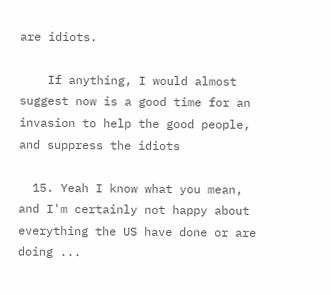are idiots.

    If anything, I would almost suggest now is a good time for an invasion to help the good people, and suppress the idiots

  15. Yeah I know what you mean, and I'm certainly not happy about everything the US have done or are doing ...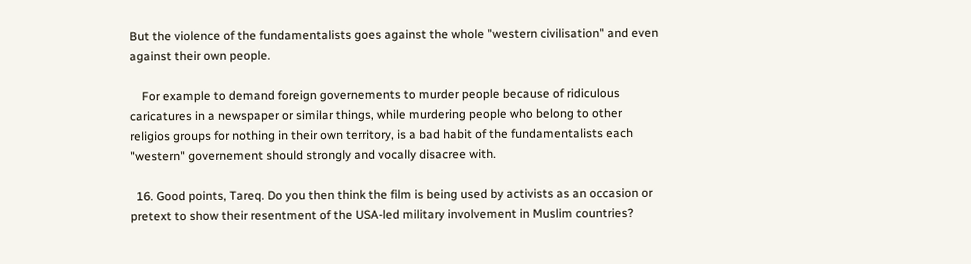But the violence of the fundamentalists goes against the whole "western civilisation" and even against their own people.

    For example to demand foreign governements to murder people because of ridiculous caricatures in a newspaper or similar things, while murdering people who belong to other religios groups for nothing in their own territory, is a bad habit of the fundamentalists each "western" governement should strongly and vocally disacree with.

  16. Good points, Tareq. Do you then think the film is being used by activists as an occasion or pretext to show their resentment of the USA-led military involvement in Muslim countries?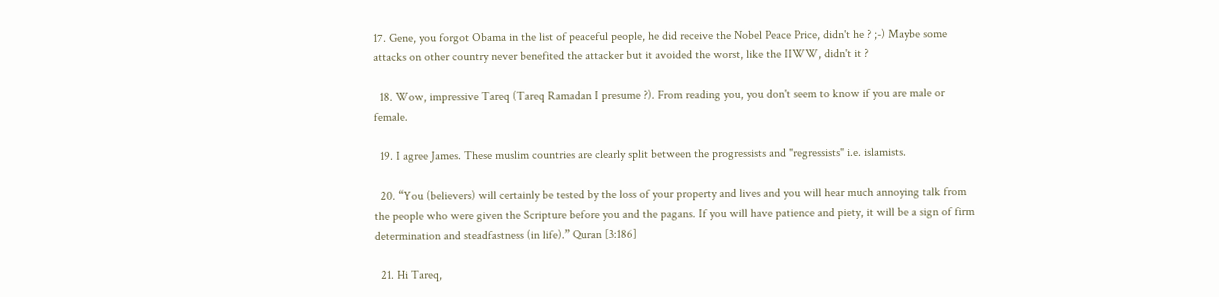17. Gene, you forgot Obama in the list of peaceful people, he did receive the Nobel Peace Price, didn't he ? ;-) Maybe some attacks on other country never benefited the attacker but it avoided the worst, like the IIWW, didn't it ?

  18. Wow, impressive Tareq (Tareq Ramadan I presume ?). From reading you, you don't seem to know if you are male or female.

  19. I agree James. These muslim countries are clearly split between the progressists and "regressists" i.e. islamists.

  20. “You (believers) will certainly be tested by the loss of your property and lives and you will hear much annoying talk from the people who were given the Scripture before you and the pagans. If you will have patience and piety, it will be a sign of firm determination and steadfastness (in life).” Quran [3:186]

  21. Hi Tareq,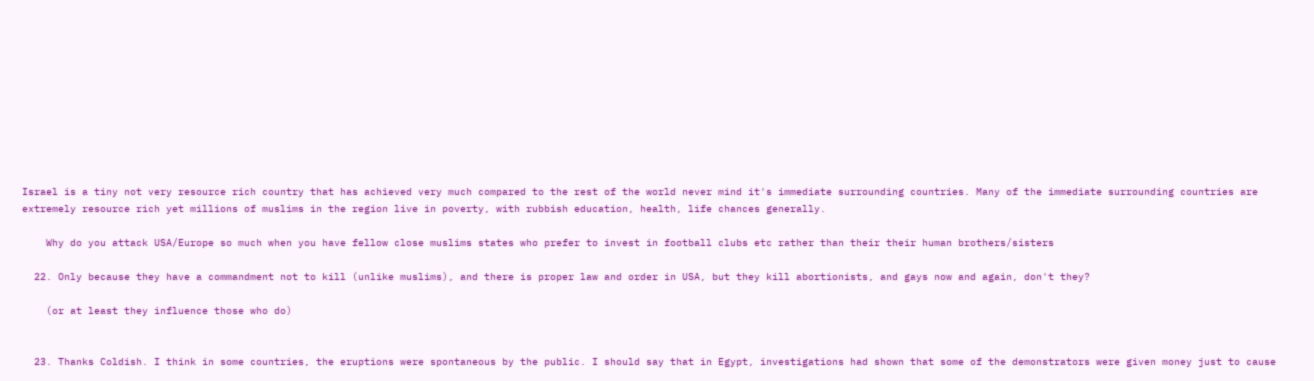Israel is a tiny not very resource rich country that has achieved very much compared to the rest of the world never mind it's immediate surrounding countries. Many of the immediate surrounding countries are extremely resource rich yet millions of muslims in the region live in poverty, with rubbish education, health, life chances generally.

    Why do you attack USA/Europe so much when you have fellow close muslims states who prefer to invest in football clubs etc rather than their their human brothers/sisters

  22. Only because they have a commandment not to kill (unlike muslims), and there is proper law and order in USA, but they kill abortionists, and gays now and again, don't they?

    (or at least they influence those who do)


  23. Thanks Coldish. I think in some countries, the eruptions were spontaneous by the public. I should say that in Egypt, investigations had shown that some of the demonstrators were given money just to cause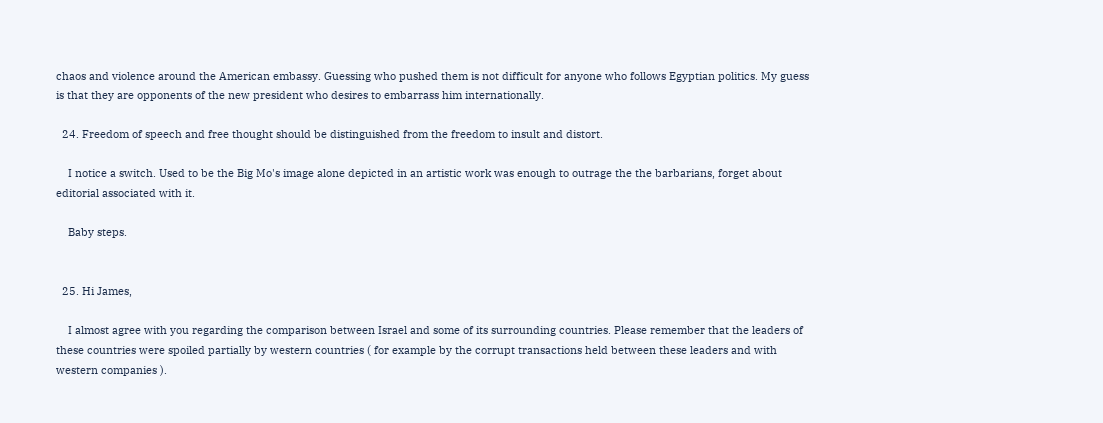chaos and violence around the American embassy. Guessing who pushed them is not difficult for anyone who follows Egyptian politics. My guess is that they are opponents of the new president who desires to embarrass him internationally.

  24. Freedom of speech and free thought should be distinguished from the freedom to insult and distort.

    I notice a switch. Used to be the Big Mo's image alone depicted in an artistic work was enough to outrage the the barbarians, forget about editorial associated with it.

    Baby steps.


  25. Hi James,

    I almost agree with you regarding the comparison between Israel and some of its surrounding countries. Please remember that the leaders of these countries were spoiled partially by western countries ( for example by the corrupt transactions held between these leaders and with western companies ).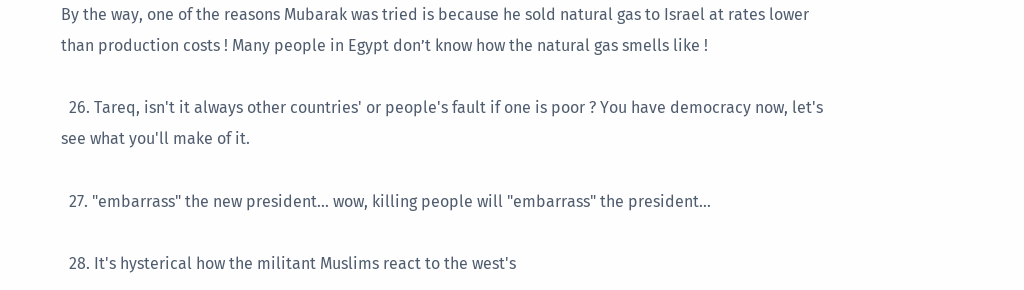By the way, one of the reasons Mubarak was tried is because he sold natural gas to Israel at rates lower than production costs ! Many people in Egypt don’t know how the natural gas smells like !

  26. Tareq, isn't it always other countries' or people's fault if one is poor ? You have democracy now, let's see what you'll make of it.

  27. "embarrass" the new president... wow, killing people will "embarrass" the president...

  28. It's hysterical how the militant Muslims react to the west's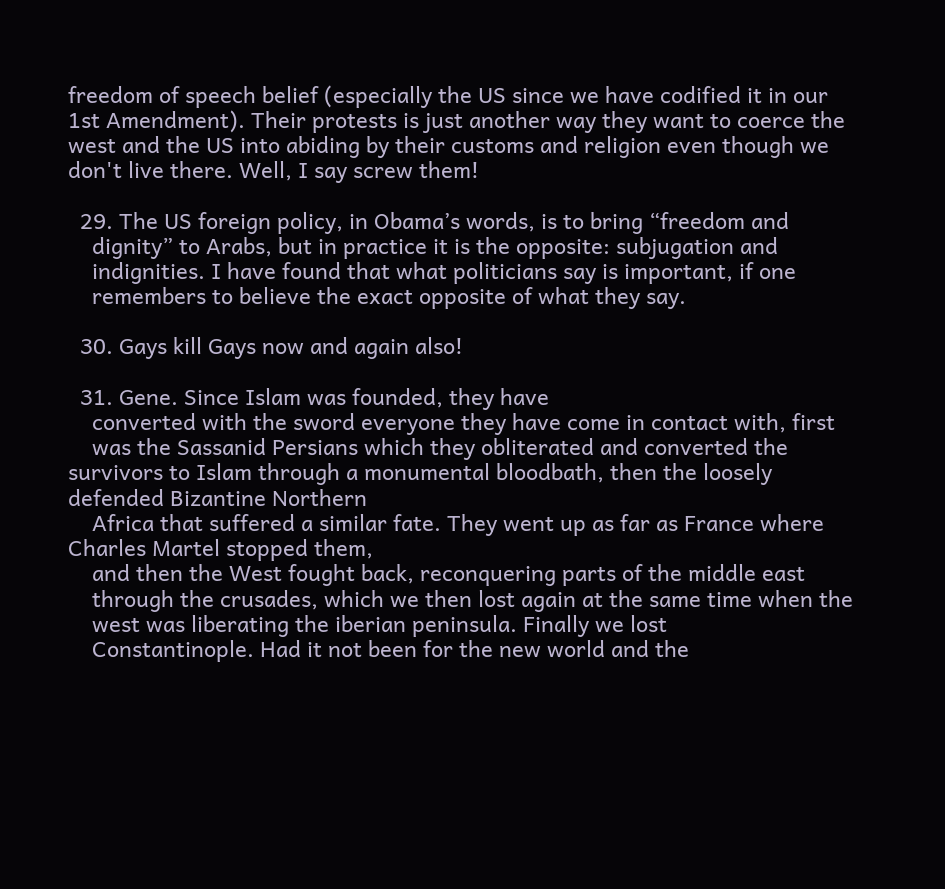freedom of speech belief (especially the US since we have codified it in our 1st Amendment). Their protests is just another way they want to coerce the west and the US into abiding by their customs and religion even though we don't live there. Well, I say screw them!

  29. The US foreign policy, in Obama’s words, is to bring “freedom and
    dignity” to Arabs, but in practice it is the opposite: subjugation and
    indignities. I have found that what politicians say is important, if one
    remembers to believe the exact opposite of what they say.

  30. Gays kill Gays now and again also!

  31. Gene. Since Islam was founded, they have
    converted with the sword everyone they have come in contact with, first
    was the Sassanid Persians which they obliterated and converted the survivors to Islam through a monumental bloodbath, then the loosely defended Bizantine Northern
    Africa that suffered a similar fate. They went up as far as France where Charles Martel stopped them,
    and then the West fought back, reconquering parts of the middle east
    through the crusades, which we then lost again at the same time when the
    west was liberating the iberian peninsula. Finally we lost
    Constantinople. Had it not been for the new world and the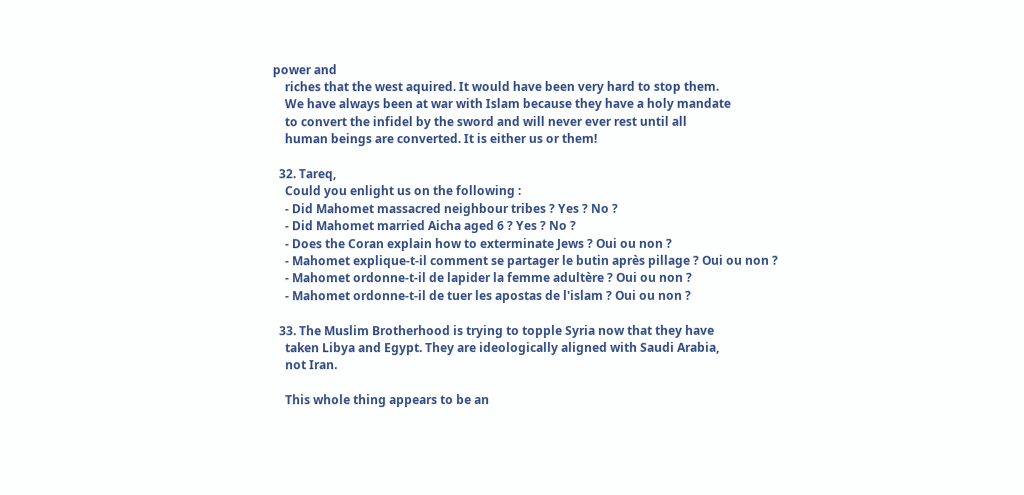power and
    riches that the west aquired. It would have been very hard to stop them.
    We have always been at war with Islam because they have a holy mandate
    to convert the infidel by the sword and will never ever rest until all
    human beings are converted. It is either us or them!

  32. Tareq,
    Could you enlight us on the following :
    - Did Mahomet massacred neighbour tribes ? Yes ? No ?
    - Did Mahomet married Aicha aged 6 ? Yes ? No ?
    - Does the Coran explain how to exterminate Jews ? Oui ou non ?
    - Mahomet explique-t-il comment se partager le butin après pillage ? Oui ou non ?
    - Mahomet ordonne-t-il de lapider la femme adultère ? Oui ou non ?
    - Mahomet ordonne-t-il de tuer les apostas de l'islam ? Oui ou non ?

  33. The Muslim Brotherhood is trying to topple Syria now that they have
    taken Libya and Egypt. They are ideologically aligned with Saudi Arabia,
    not Iran.

    This whole thing appears to be an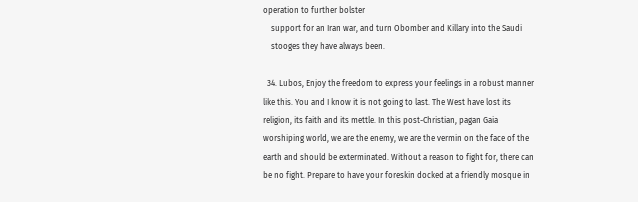operation to further bolster
    support for an Iran war, and turn Obomber and Killary into the Saudi
    stooges they have always been.

  34. Lubos, Enjoy the freedom to express your feelings in a robust manner like this. You and I know it is not going to last. The West have lost its religion, its faith and its mettle. In this post-Christian, pagan Gaia worshiping world, we are the enemy, we are the vermin on the face of the earth and should be exterminated. Without a reason to fight for, there can be no fight. Prepare to have your foreskin docked at a friendly mosque in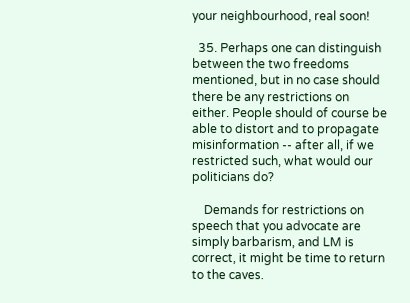your neighbourhood, real soon!

  35. Perhaps one can distinguish between the two freedoms mentioned, but in no case should there be any restrictions on either. People should of course be able to distort and to propagate misinformation -- after all, if we restricted such, what would our politicians do?

    Demands for restrictions on speech that you advocate are simply barbarism, and LM is correct, it might be time to return to the caves.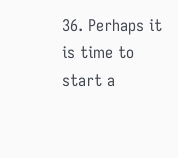36. Perhaps it is time to start a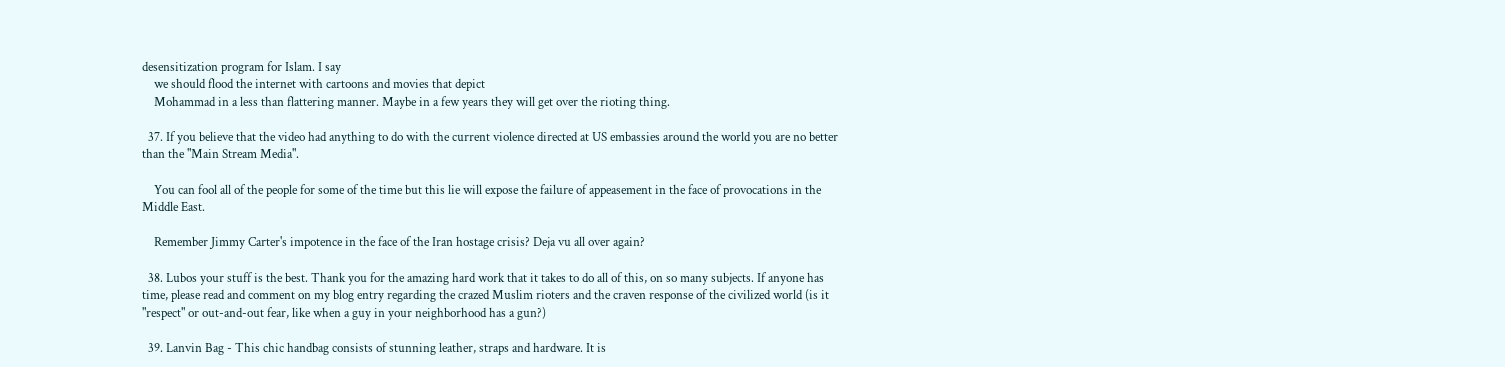desensitization program for Islam. I say
    we should flood the internet with cartoons and movies that depict
    Mohammad in a less than flattering manner. Maybe in a few years they will get over the rioting thing.

  37. If you believe that the video had anything to do with the current violence directed at US embassies around the world you are no better than the "Main Stream Media".

    You can fool all of the people for some of the time but this lie will expose the failure of appeasement in the face of provocations in the Middle East.

    Remember Jimmy Carter's impotence in the face of the Iran hostage crisis? Deja vu all over again?

  38. Lubos your stuff is the best. Thank you for the amazing hard work that it takes to do all of this, on so many subjects. If anyone has time, please read and comment on my blog entry regarding the crazed Muslim rioters and the craven response of the civilized world (is it "respect" or out-and-out fear, like when a guy in your neighborhood has a gun?)

  39. Lanvin Bag - This chic handbag consists of stunning leather, straps and hardware. It is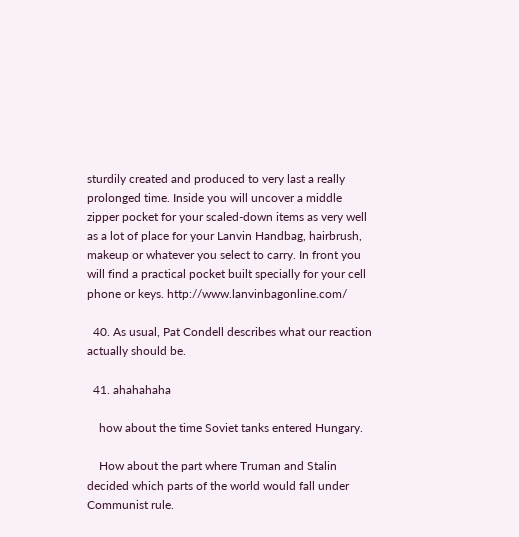sturdily created and produced to very last a really prolonged time. Inside you will uncover a middle zipper pocket for your scaled-down items as very well as a lot of place for your Lanvin Handbag, hairbrush, makeup or whatever you select to carry. In front you will find a practical pocket built specially for your cell phone or keys. http://www.lanvinbagonline.com/

  40. As usual, Pat Condell describes what our reaction actually should be.

  41. ahahahaha

    how about the time Soviet tanks entered Hungary.

    How about the part where Truman and Stalin decided which parts of the world would fall under Communist rule.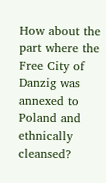How about the part where the Free City of Danzig was annexed to Poland and ethnically cleansed?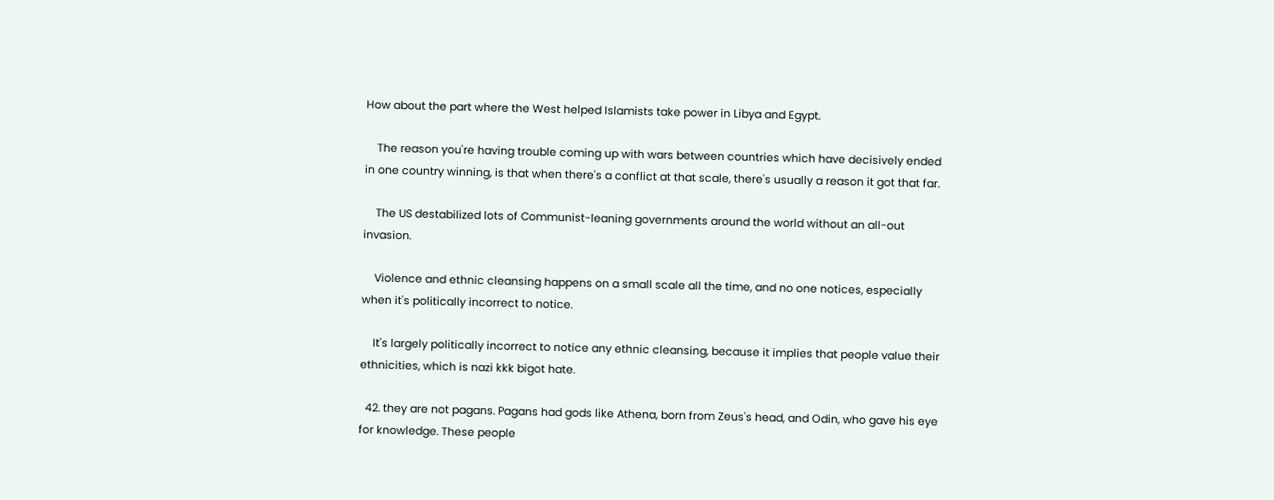How about the part where the West helped Islamists take power in Libya and Egypt.

    The reason you're having trouble coming up with wars between countries which have decisively ended in one country winning, is that when there's a conflict at that scale, there's usually a reason it got that far.

    The US destabilized lots of Communist-leaning governments around the world without an all-out invasion.

    Violence and ethnic cleansing happens on a small scale all the time, and no one notices, especially when it's politically incorrect to notice.

    It's largely politically incorrect to notice any ethnic cleansing, because it implies that people value their ethnicities, which is nazi kkk bigot hate.

  42. they are not pagans. Pagans had gods like Athena, born from Zeus's head, and Odin, who gave his eye for knowledge. These people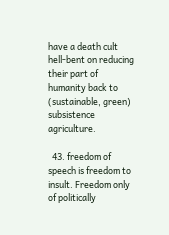have a death cult hell-bent on reducing their part of humanity back to (sustainable, green) subsistence agriculture.

  43. freedom of speech is freedom to insult. Freedom only of politically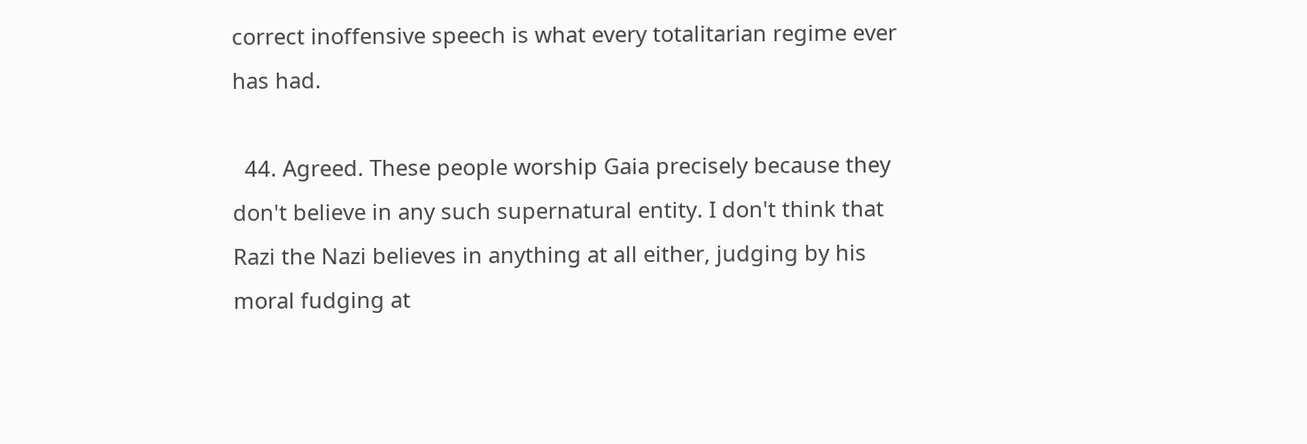correct inoffensive speech is what every totalitarian regime ever has had.

  44. Agreed. These people worship Gaia precisely because they don't believe in any such supernatural entity. I don't think that Razi the Nazi believes in anything at all either, judging by his moral fudging at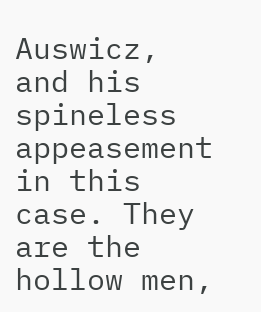Auswicz, and his spineless appeasement in this case. They are the hollow men,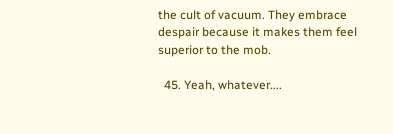the cult of vacuum. They embrace despair because it makes them feel superior to the mob.

  45. Yeah, whatever....